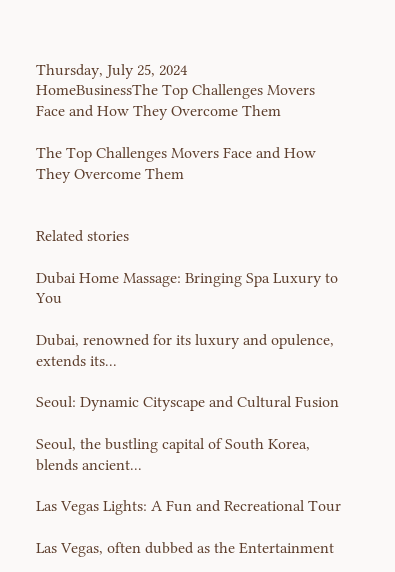Thursday, July 25, 2024
HomeBusinessThe Top Challenges Movers Face and How They Overcome Them

The Top Challenges Movers Face and How They Overcome Them


Related stories

Dubai Home Massage: Bringing Spa Luxury to You

Dubai, renowned for its luxury and opulence, extends its...

Seoul: Dynamic Cityscape and Cultural Fusion

Seoul, the bustling capital of South Korea, blends ancient...

Las Vegas Lights: A Fun and Recreational Tour

Las Vegas, often dubbed as the Entertainment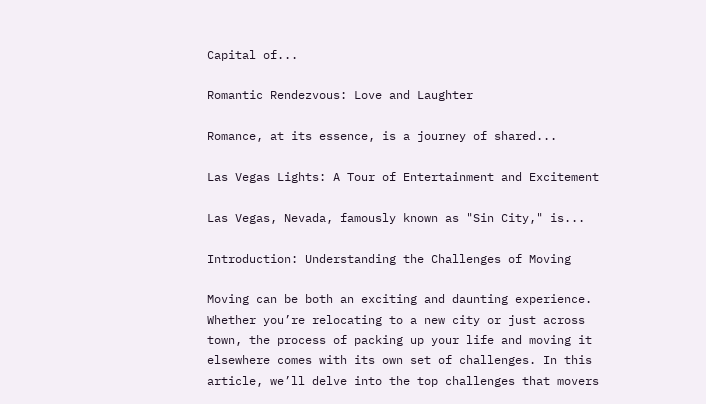Capital of...

Romantic Rendezvous: Love and Laughter

Romance, at its essence, is a journey of shared...

Las Vegas Lights: A Tour of Entertainment and Excitement

Las Vegas, Nevada, famously known as "Sin City," is...

Introduction: Understanding the Challenges of Moving

Moving can be both an exciting and daunting experience. Whether you’re relocating to a new city or just across town, the process of packing up your life and moving it elsewhere comes with its own set of challenges. In this article, we’ll delve into the top challenges that movers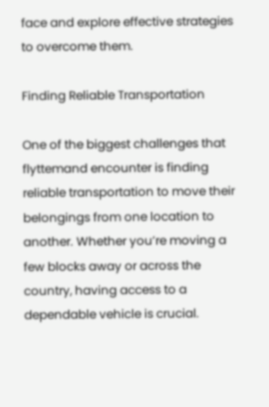face and explore effective strategies to overcome them.

Finding Reliable Transportation

One of the biggest challenges that flyttemand encounter is finding reliable transportation to move their belongings from one location to another. Whether you’re moving a few blocks away or across the country, having access to a dependable vehicle is crucial.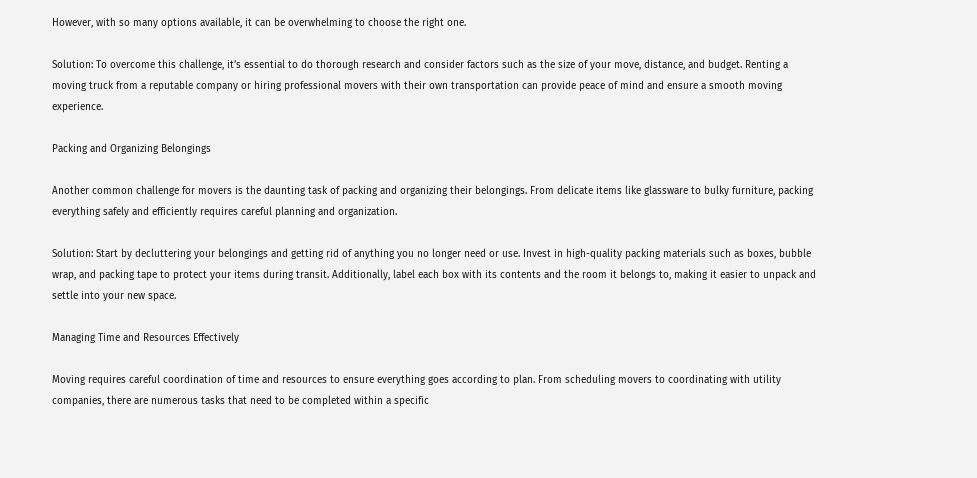However, with so many options available, it can be overwhelming to choose the right one.

Solution: To overcome this challenge, it’s essential to do thorough research and consider factors such as the size of your move, distance, and budget. Renting a moving truck from a reputable company or hiring professional movers with their own transportation can provide peace of mind and ensure a smooth moving experience.

Packing and Organizing Belongings

Another common challenge for movers is the daunting task of packing and organizing their belongings. From delicate items like glassware to bulky furniture, packing everything safely and efficiently requires careful planning and organization.

Solution: Start by decluttering your belongings and getting rid of anything you no longer need or use. Invest in high-quality packing materials such as boxes, bubble wrap, and packing tape to protect your items during transit. Additionally, label each box with its contents and the room it belongs to, making it easier to unpack and settle into your new space.

Managing Time and Resources Effectively

Moving requires careful coordination of time and resources to ensure everything goes according to plan. From scheduling movers to coordinating with utility companies, there are numerous tasks that need to be completed within a specific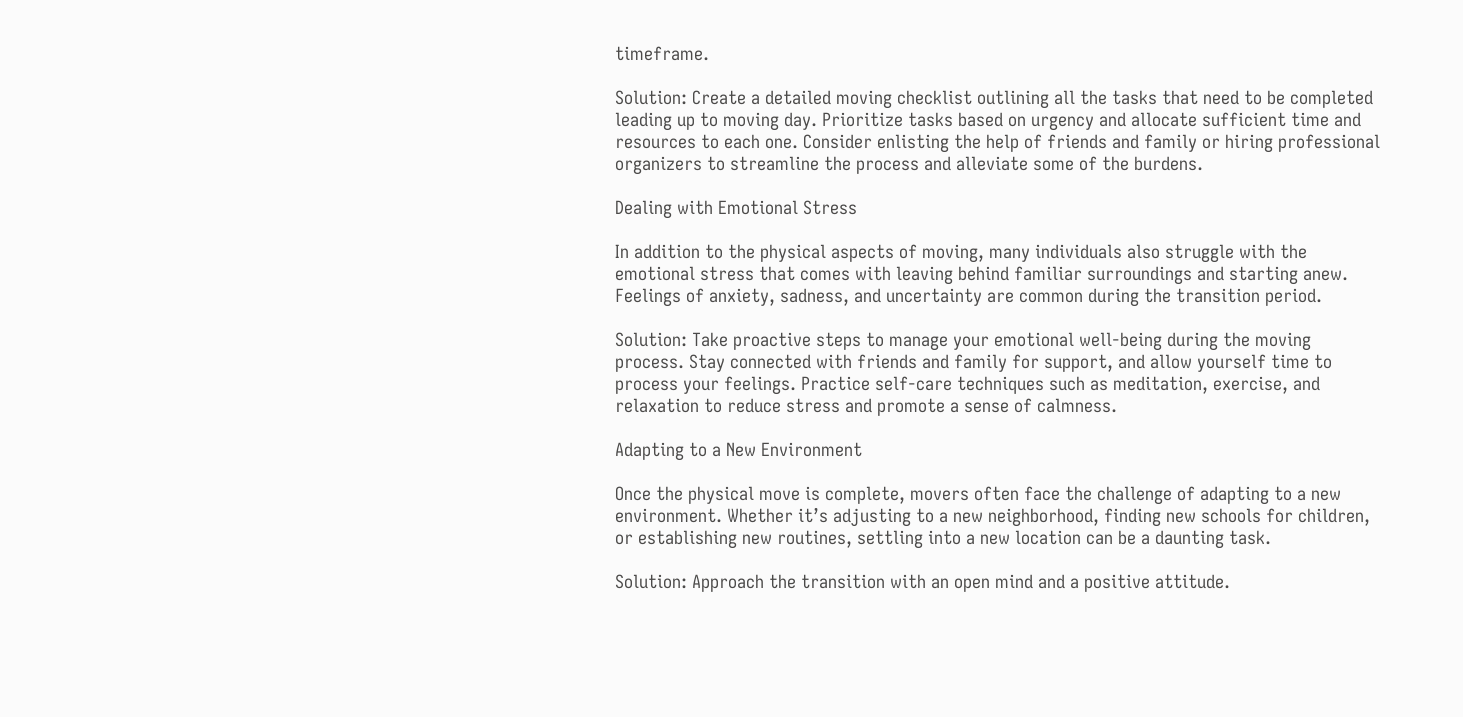timeframe.

Solution: Create a detailed moving checklist outlining all the tasks that need to be completed leading up to moving day. Prioritize tasks based on urgency and allocate sufficient time and resources to each one. Consider enlisting the help of friends and family or hiring professional organizers to streamline the process and alleviate some of the burdens.

Dealing with Emotional Stress

In addition to the physical aspects of moving, many individuals also struggle with the emotional stress that comes with leaving behind familiar surroundings and starting anew. Feelings of anxiety, sadness, and uncertainty are common during the transition period.

Solution: Take proactive steps to manage your emotional well-being during the moving process. Stay connected with friends and family for support, and allow yourself time to process your feelings. Practice self-care techniques such as meditation, exercise, and relaxation to reduce stress and promote a sense of calmness.

Adapting to a New Environment

Once the physical move is complete, movers often face the challenge of adapting to a new environment. Whether it’s adjusting to a new neighborhood, finding new schools for children, or establishing new routines, settling into a new location can be a daunting task.

Solution: Approach the transition with an open mind and a positive attitude.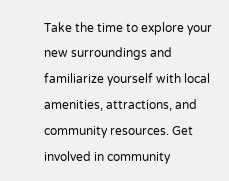Take the time to explore your new surroundings and familiarize yourself with local amenities, attractions, and community resources. Get involved in community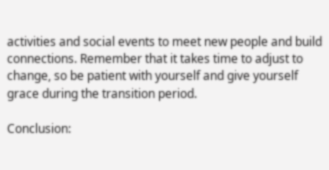activities and social events to meet new people and build connections. Remember that it takes time to adjust to change, so be patient with yourself and give yourself grace during the transition period.

Conclusion: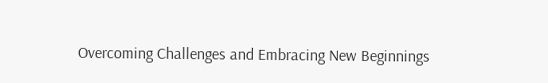Overcoming Challenges and Embracing New Beginnings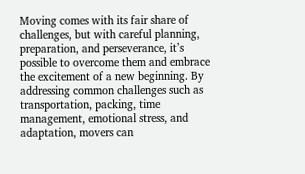Moving comes with its fair share of challenges, but with careful planning, preparation, and perseverance, it’s possible to overcome them and embrace the excitement of a new beginning. By addressing common challenges such as transportation, packing, time management, emotional stress, and adaptation, movers can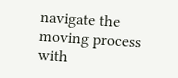navigate the moving process with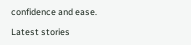confidence and ease.

Latest stories